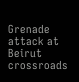Grenade attack at Beirut crossroads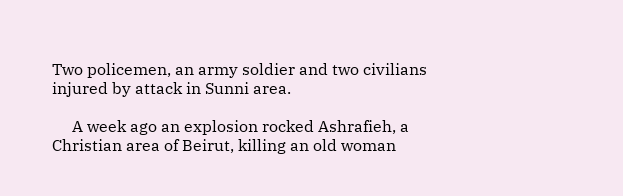Two policemen, an army soldier and two civilians injured by attack in Sunni area.

     A week ago an explosion rocked Ashrafieh, a Christian area of Beirut, killing an old woman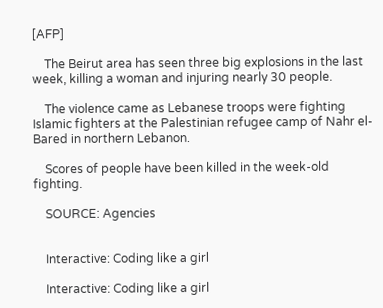[AFP]

    The Beirut area has seen three big explosions in the last week, killing a woman and injuring nearly 30 people.

    The violence came as Lebanese troops were fighting Islamic fighters at the Palestinian refugee camp of Nahr el-Bared in northern Lebanon.

    Scores of people have been killed in the week-old fighting.

    SOURCE: Agencies


    Interactive: Coding like a girl

    Interactive: Coding like a girl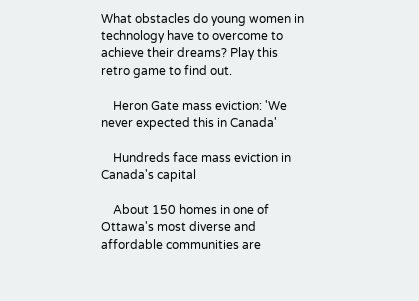What obstacles do young women in technology have to overcome to achieve their dreams? Play this retro game to find out.

    Heron Gate mass eviction: 'We never expected this in Canada'

    Hundreds face mass eviction in Canada's capital

    About 150 homes in one of Ottawa's most diverse and affordable communities are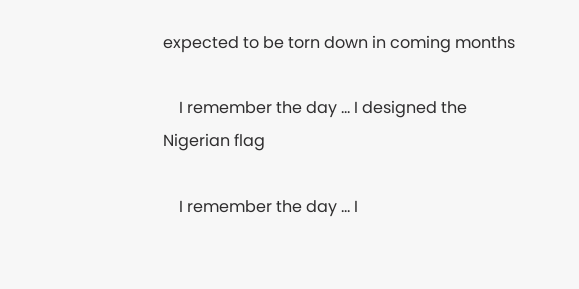expected to be torn down in coming months

    I remember the day … I designed the Nigerian flag

    I remember the day … I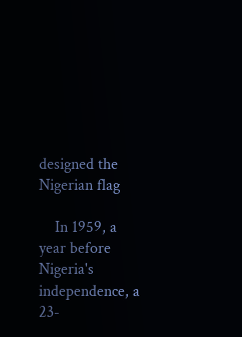designed the Nigerian flag

    In 1959, a year before Nigeria's independence, a 23-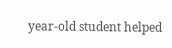year-old student helped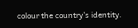colour the country's identity.